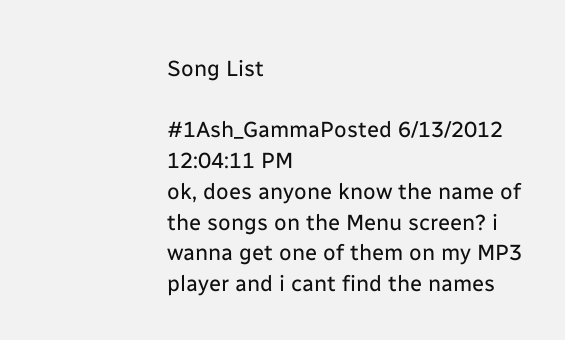Song List

#1Ash_GammaPosted 6/13/2012 12:04:11 PM
ok, does anyone know the name of the songs on the Menu screen? i wanna get one of them on my MP3 player and i cant find the names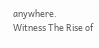anywhere.
Witness The Rise of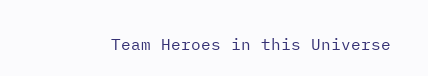Team Heroes in this Universe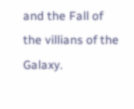and the Fall of the villians of the Galaxy.